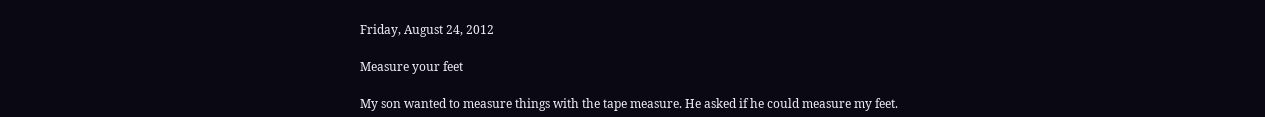Friday, August 24, 2012

Measure your feet

My son wanted to measure things with the tape measure. He asked if he could measure my feet.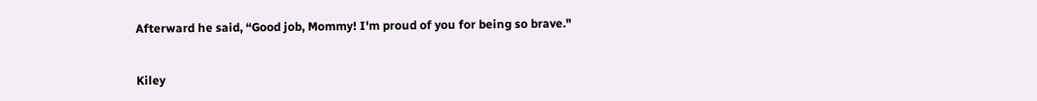Afterward he said, “Good job, Mommy! I'm proud of you for being so brave."


Kiley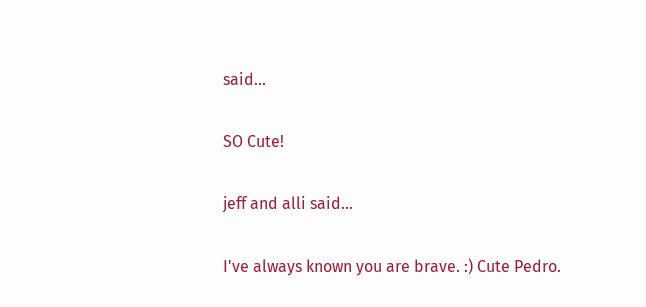said...

SO Cute!

jeff and alli said...

I've always known you are brave. :) Cute Pedro.